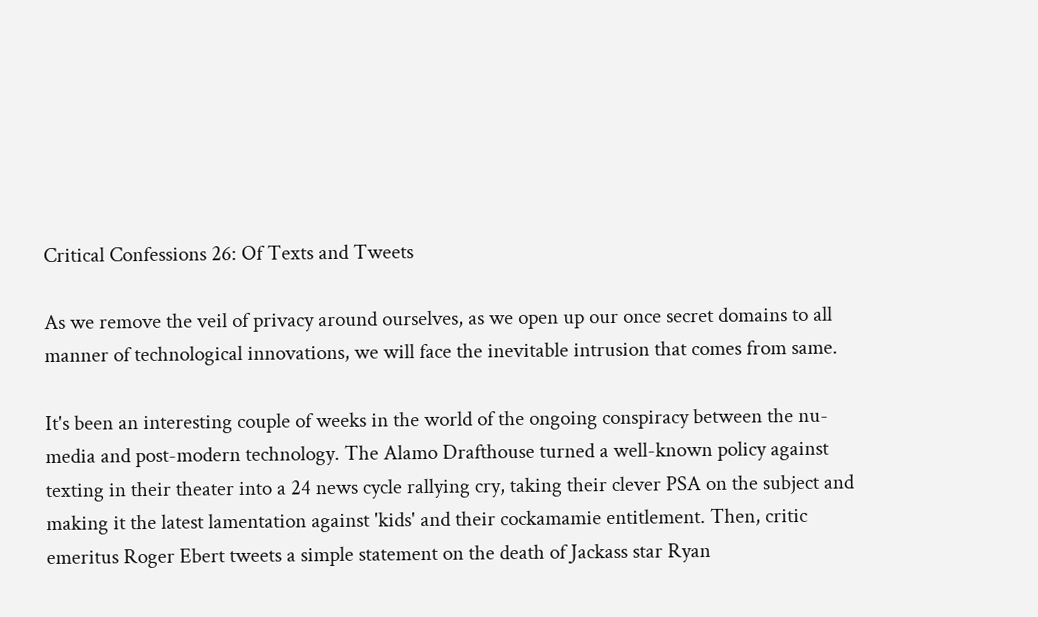Critical Confessions 26: Of Texts and Tweets

As we remove the veil of privacy around ourselves, as we open up our once secret domains to all manner of technological innovations, we will face the inevitable intrusion that comes from same.

It's been an interesting couple of weeks in the world of the ongoing conspiracy between the nu-media and post-modern technology. The Alamo Drafthouse turned a well-known policy against texting in their theater into a 24 news cycle rallying cry, taking their clever PSA on the subject and making it the latest lamentation against 'kids' and their cockamamie entitlement. Then, critic emeritus Roger Ebert tweets a simple statement on the death of Jackass star Ryan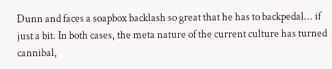Dunn and faces a soapbox backlash so great that he has to backpedal... if just a bit. In both cases, the meta nature of the current culture has turned cannibal,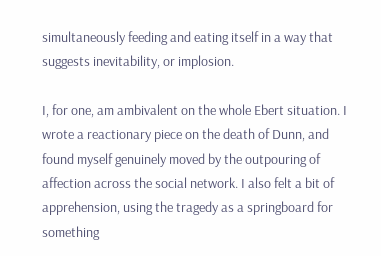simultaneously feeding and eating itself in a way that suggests inevitability, or implosion.

I, for one, am ambivalent on the whole Ebert situation. I wrote a reactionary piece on the death of Dunn, and found myself genuinely moved by the outpouring of affection across the social network. I also felt a bit of apprehension, using the tragedy as a springboard for something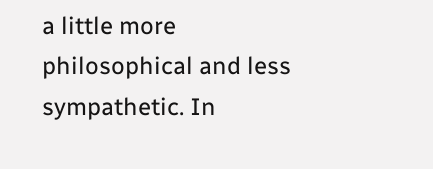a little more philosophical and less sympathetic. In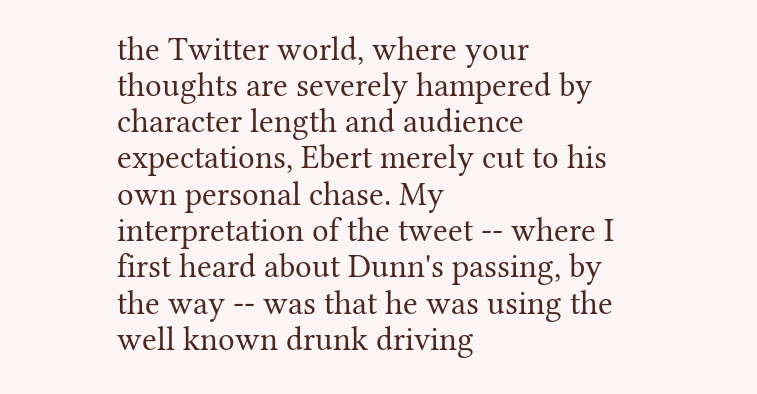the Twitter world, where your thoughts are severely hampered by character length and audience expectations, Ebert merely cut to his own personal chase. My interpretation of the tweet -- where I first heard about Dunn's passing, by the way -- was that he was using the well known drunk driving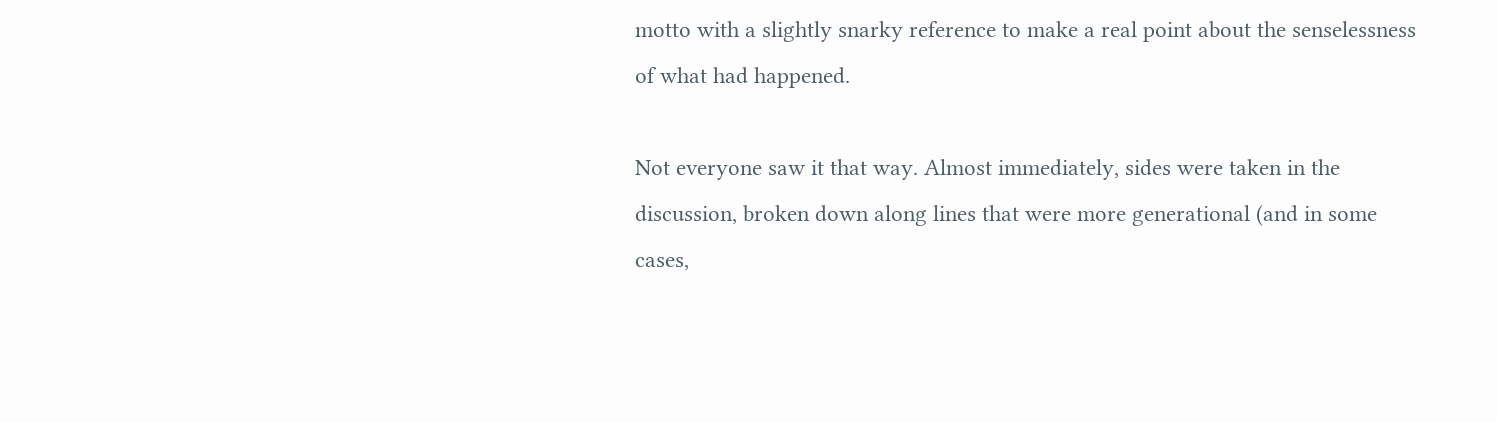motto with a slightly snarky reference to make a real point about the senselessness of what had happened.

Not everyone saw it that way. Almost immediately, sides were taken in the discussion, broken down along lines that were more generational (and in some cases,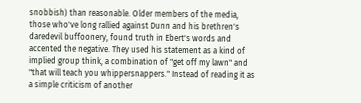snobbish) than reasonable. Older members of the media, those who've long rallied against Dunn and his brethren's daredevil buffoonery, found truth in Ebert's words and accented the negative. They used his statement as a kind of implied group think, a combination of "get off my lawn" and "that will teach you whippersnappers." Instead of reading it as a simple criticism of another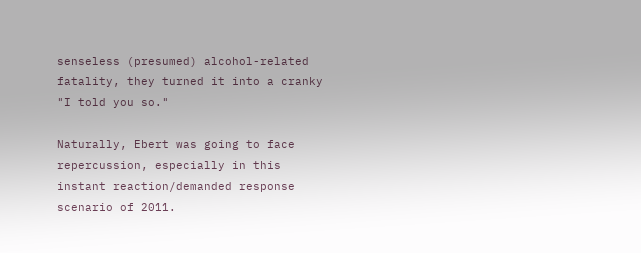senseless (presumed) alcohol-related fatality, they turned it into a cranky "I told you so."

Naturally, Ebert was going to face repercussion, especially in this instant reaction/demanded response scenario of 2011.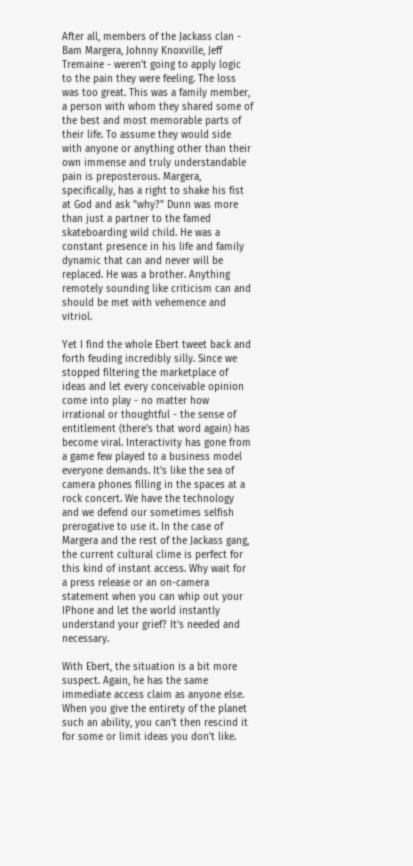After all, members of the Jackass clan - Bam Margera, Johnny Knoxville, Jeff Tremaine - weren't going to apply logic to the pain they were feeling. The loss was too great. This was a family member, a person with whom they shared some of the best and most memorable parts of their life. To assume they would side with anyone or anything other than their own immense and truly understandable pain is preposterous. Margera, specifically, has a right to shake his fist at God and ask "why?" Dunn was more than just a partner to the famed skateboarding wild child. He was a constant presence in his life and family dynamic that can and never will be replaced. He was a brother. Anything remotely sounding like criticism can and should be met with vehemence and vitriol.

Yet I find the whole Ebert tweet back and forth feuding incredibly silly. Since we stopped filtering the marketplace of ideas and let every conceivable opinion come into play - no matter how irrational or thoughtful - the sense of entitlement (there's that word again) has become viral. Interactivity has gone from a game few played to a business model everyone demands. It's like the sea of camera phones filling in the spaces at a rock concert. We have the technology and we defend our sometimes selfish prerogative to use it. In the case of Margera and the rest of the Jackass gang, the current cultural clime is perfect for this kind of instant access. Why wait for a press release or an on-camera statement when you can whip out your IPhone and let the world instantly understand your grief? It's needed and necessary.

With Ebert, the situation is a bit more suspect. Again, he has the same immediate access claim as anyone else. When you give the entirety of the planet such an ability, you can't then rescind it for some or limit ideas you don't like.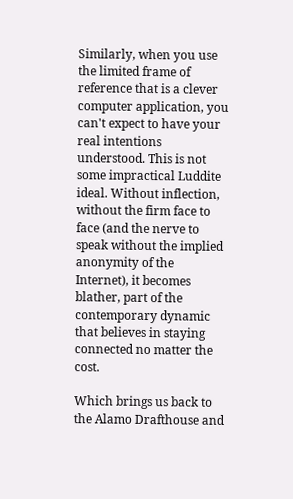Similarly, when you use the limited frame of reference that is a clever computer application, you can't expect to have your real intentions understood. This is not some impractical Luddite ideal. Without inflection, without the firm face to face (and the nerve to speak without the implied anonymity of the Internet), it becomes blather, part of the contemporary dynamic that believes in staying connected no matter the cost.

Which brings us back to the Alamo Drafthouse and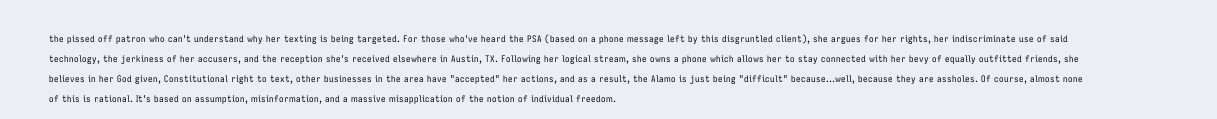the pissed off patron who can't understand why her texting is being targeted. For those who've heard the PSA (based on a phone message left by this disgruntled client), she argues for her rights, her indiscriminate use of said technology, the jerkiness of her accusers, and the reception she's received elsewhere in Austin, TX. Following her logical stream, she owns a phone which allows her to stay connected with her bevy of equally outfitted friends, she believes in her God given, Constitutional right to text, other businesses in the area have "accepted" her actions, and as a result, the Alamo is just being "difficult" because...well, because they are assholes. Of course, almost none of this is rational. It's based on assumption, misinformation, and a massive misapplication of the notion of individual freedom.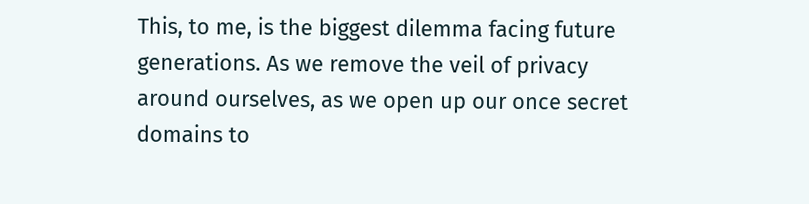This, to me, is the biggest dilemma facing future generations. As we remove the veil of privacy around ourselves, as we open up our once secret domains to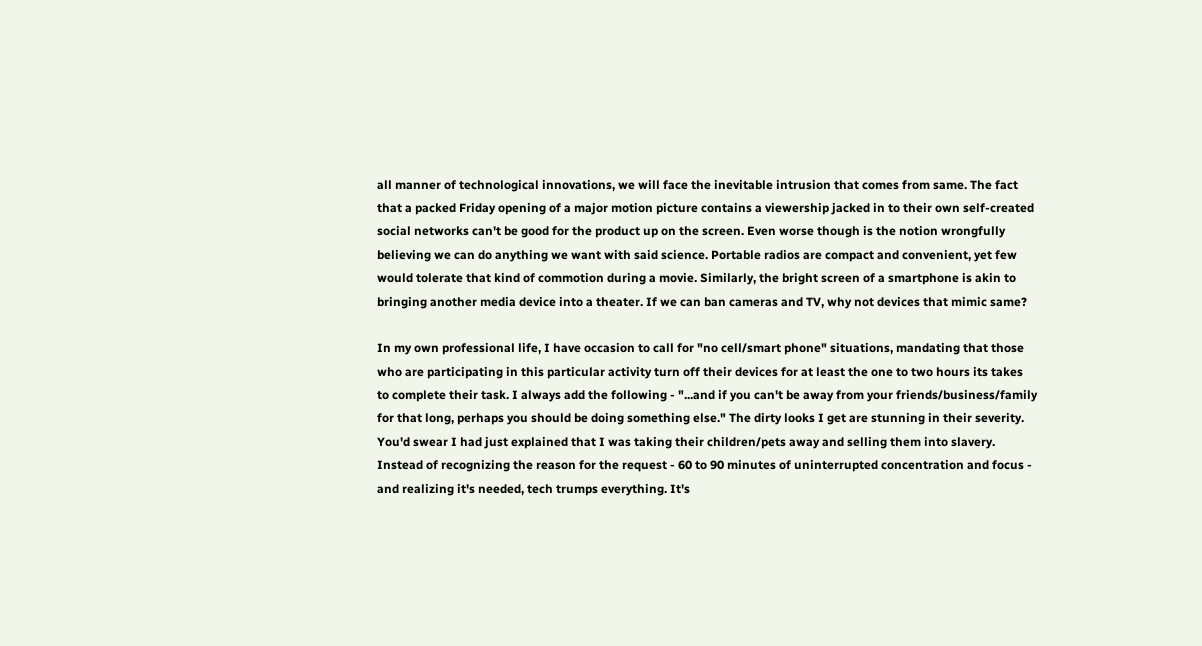all manner of technological innovations, we will face the inevitable intrusion that comes from same. The fact that a packed Friday opening of a major motion picture contains a viewership jacked in to their own self-created social networks can't be good for the product up on the screen. Even worse though is the notion wrongfully believing we can do anything we want with said science. Portable radios are compact and convenient, yet few would tolerate that kind of commotion during a movie. Similarly, the bright screen of a smartphone is akin to bringing another media device into a theater. If we can ban cameras and TV, why not devices that mimic same?

In my own professional life, I have occasion to call for "no cell/smart phone" situations, mandating that those who are participating in this particular activity turn off their devices for at least the one to two hours its takes to complete their task. I always add the following - "...and if you can't be away from your friends/business/family for that long, perhaps you should be doing something else." The dirty looks I get are stunning in their severity. You'd swear I had just explained that I was taking their children/pets away and selling them into slavery. Instead of recognizing the reason for the request - 60 to 90 minutes of uninterrupted concentration and focus - and realizing it's needed, tech trumps everything. It's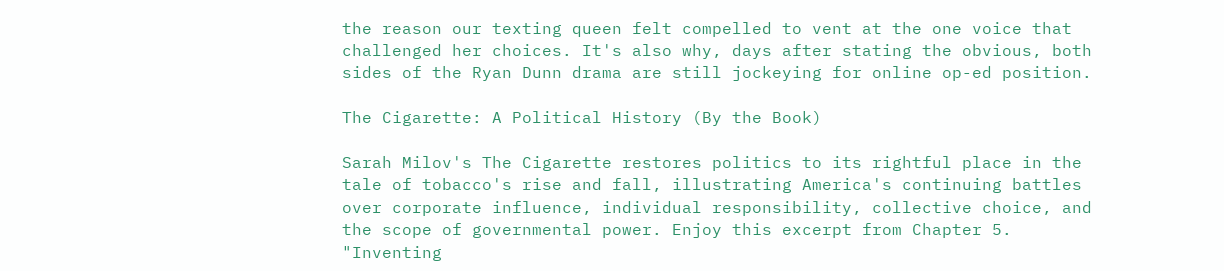the reason our texting queen felt compelled to vent at the one voice that challenged her choices. It's also why, days after stating the obvious, both sides of the Ryan Dunn drama are still jockeying for online op-ed position.

The Cigarette: A Political History (By the Book)

Sarah Milov's The Cigarette restores politics to its rightful place in the tale of tobacco's rise and fall, illustrating America's continuing battles over corporate influence, individual responsibility, collective choice, and the scope of governmental power. Enjoy this excerpt from Chapter 5. "Inventing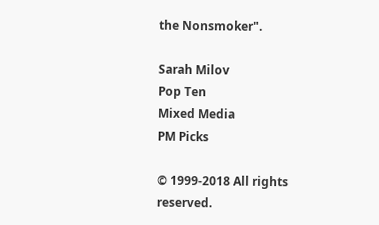the Nonsmoker".

Sarah Milov
Pop Ten
Mixed Media
PM Picks

© 1999-2018 All rights reserved.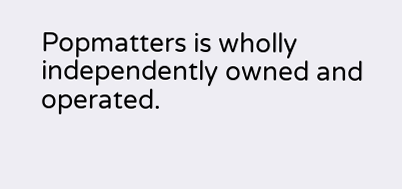Popmatters is wholly independently owned and operated.